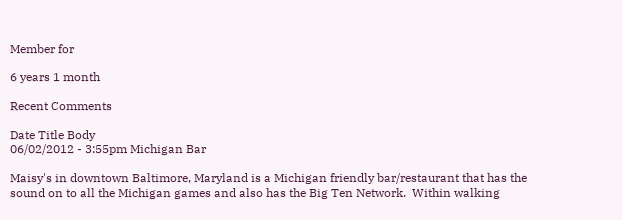Member for

6 years 1 month

Recent Comments

Date Title Body
06/02/2012 - 3:55pm Michigan Bar

Maisy's in downtown Baltimore, Maryland is a Michigan friendly bar/restaurant that has the sound on to all the Michigan games and also has the Big Ten Network.  Within walking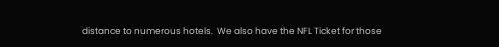distance to numerous hotels.  We also have the NFL Ticket for those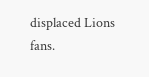displaced Lions fans.